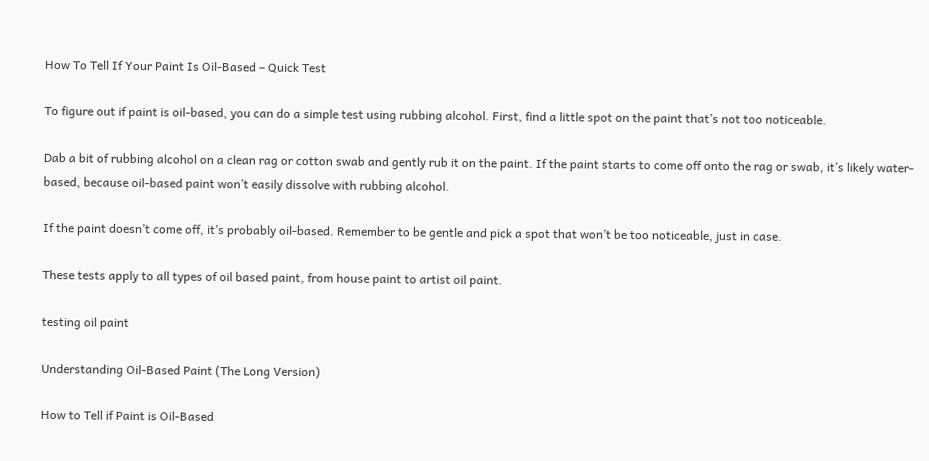How To Tell If Your Paint Is Oil-Based – Quick Test

To figure out if paint is oil-based, you can do a simple test using rubbing alcohol. First, find a little spot on the paint that’s not too noticeable.

Dab a bit of rubbing alcohol on a clean rag or cotton swab and gently rub it on the paint. If the paint starts to come off onto the rag or swab, it’s likely water-based, because oil-based paint won’t easily dissolve with rubbing alcohol.

If the paint doesn’t come off, it’s probably oil-based. Remember to be gentle and pick a spot that won’t be too noticeable, just in case.

These tests apply to all types of oil based paint, from house paint to artist oil paint.

testing oil paint

Understanding Oil-Based Paint (The Long Version)

How to Tell if Paint is Oil-Based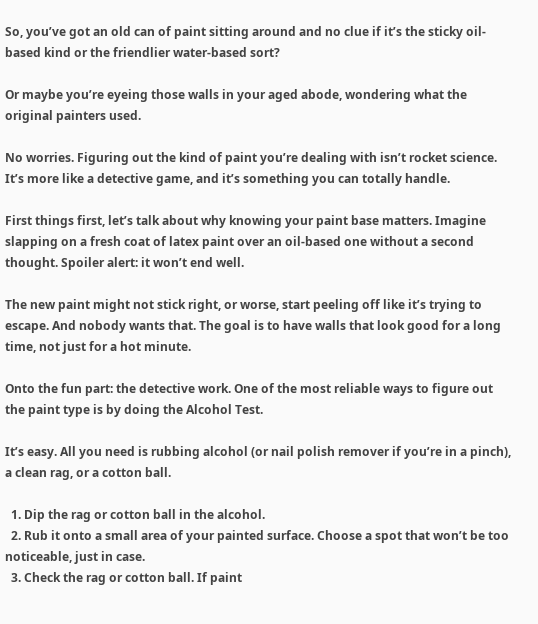So, you’ve got an old can of paint sitting around and no clue if it’s the sticky oil-based kind or the friendlier water-based sort?

Or maybe you’re eyeing those walls in your aged abode, wondering what the original painters used.

No worries. Figuring out the kind of paint you’re dealing with isn’t rocket science. It’s more like a detective game, and it’s something you can totally handle.

First things first, let’s talk about why knowing your paint base matters. Imagine slapping on a fresh coat of latex paint over an oil-based one without a second thought. Spoiler alert: it won’t end well.

The new paint might not stick right, or worse, start peeling off like it’s trying to escape. And nobody wants that. The goal is to have walls that look good for a long time, not just for a hot minute.

Onto the fun part: the detective work. One of the most reliable ways to figure out the paint type is by doing the Alcohol Test.

It’s easy. All you need is rubbing alcohol (or nail polish remover if you’re in a pinch), a clean rag, or a cotton ball.

  1. Dip the rag or cotton ball in the alcohol.
  2. Rub it onto a small area of your painted surface. Choose a spot that won’t be too noticeable, just in case.
  3. Check the rag or cotton ball. If paint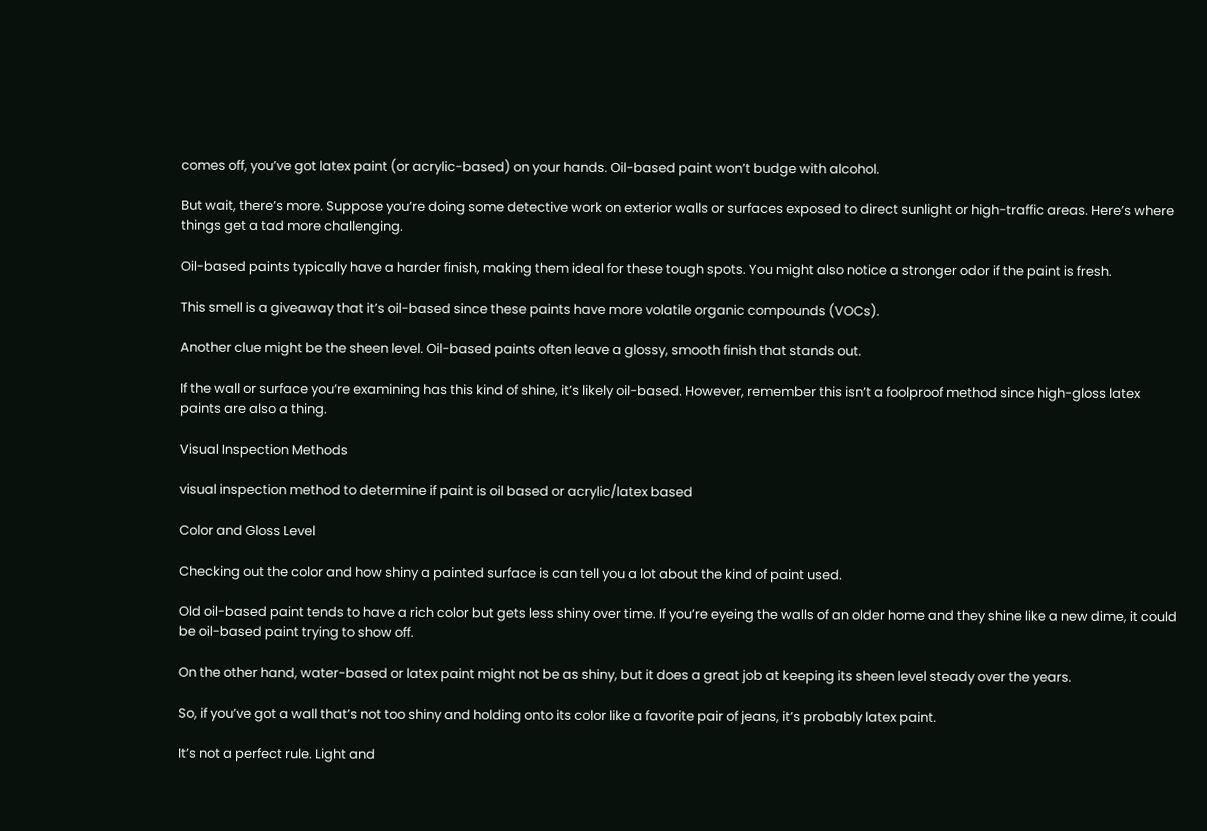comes off, you’ve got latex paint (or acrylic-based) on your hands. Oil-based paint won’t budge with alcohol.

But wait, there’s more. Suppose you’re doing some detective work on exterior walls or surfaces exposed to direct sunlight or high-traffic areas. Here’s where things get a tad more challenging.

Oil-based paints typically have a harder finish, making them ideal for these tough spots. You might also notice a stronger odor if the paint is fresh.

This smell is a giveaway that it’s oil-based since these paints have more volatile organic compounds (VOCs).

Another clue might be the sheen level. Oil-based paints often leave a glossy, smooth finish that stands out.

If the wall or surface you’re examining has this kind of shine, it’s likely oil-based. However, remember this isn’t a foolproof method since high-gloss latex paints are also a thing.

Visual Inspection Methods

visual inspection method to determine if paint is oil based or acrylic/latex based

Color and Gloss Level

Checking out the color and how shiny a painted surface is can tell you a lot about the kind of paint used.

Old oil-based paint tends to have a rich color but gets less shiny over time. If you’re eyeing the walls of an older home and they shine like a new dime, it could be oil-based paint trying to show off.

On the other hand, water-based or latex paint might not be as shiny, but it does a great job at keeping its sheen level steady over the years.

So, if you’ve got a wall that’s not too shiny and holding onto its color like a favorite pair of jeans, it’s probably latex paint.

It’s not a perfect rule. Light and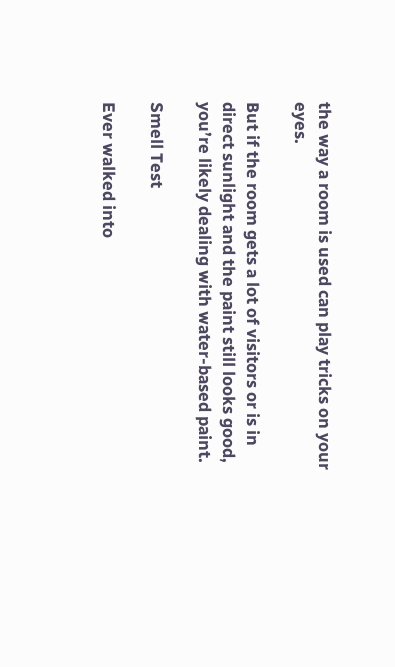the way a room is used can play tricks on your eyes.

But if the room gets a lot of visitors or is in direct sunlight and the paint still looks good, you’re likely dealing with water-based paint.

Smell Test

Ever walked into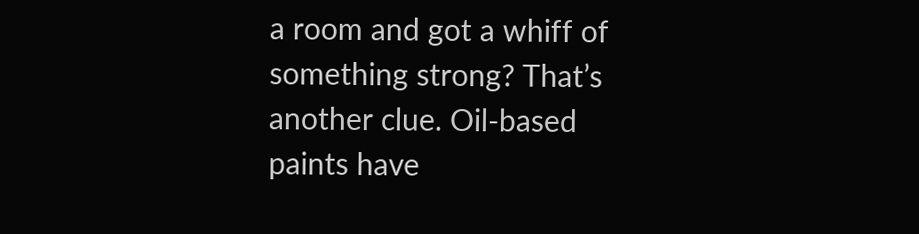a room and got a whiff of something strong? That’s another clue. Oil-based paints have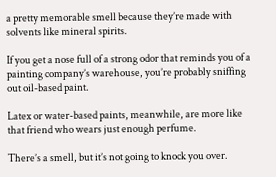a pretty memorable smell because they’re made with solvents like mineral spirits.

If you get a nose full of a strong odor that reminds you of a painting company’s warehouse, you’re probably sniffing out oil-based paint.

Latex or water-based paints, meanwhile, are more like that friend who wears just enough perfume.

There’s a smell, but it’s not going to knock you over.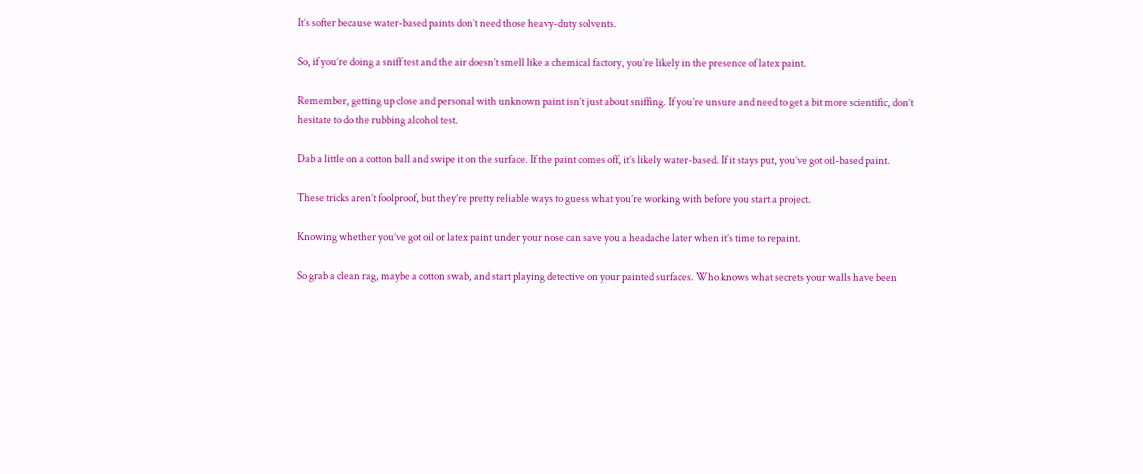It’s softer because water-based paints don’t need those heavy-duty solvents.

So, if you’re doing a sniff test and the air doesn’t smell like a chemical factory, you’re likely in the presence of latex paint.

Remember, getting up close and personal with unknown paint isn’t just about sniffing. If you’re unsure and need to get a bit more scientific, don’t hesitate to do the rubbing alcohol test.

Dab a little on a cotton ball and swipe it on the surface. If the paint comes off, it’s likely water-based. If it stays put, you’ve got oil-based paint.

These tricks aren’t foolproof, but they’re pretty reliable ways to guess what you’re working with before you start a project.

Knowing whether you’ve got oil or latex paint under your nose can save you a headache later when it’s time to repaint.

So grab a clean rag, maybe a cotton swab, and start playing detective on your painted surfaces. Who knows what secrets your walls have been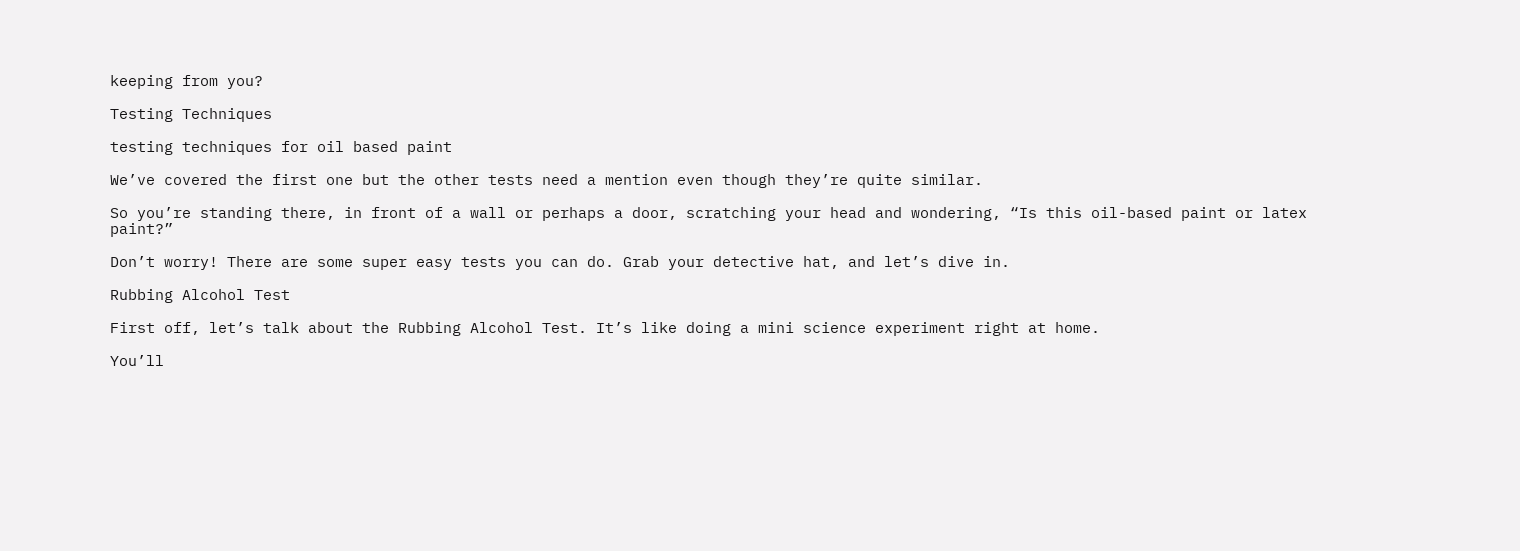keeping from you?

Testing Techniques

testing techniques for oil based paint

We’ve covered the first one but the other tests need a mention even though they’re quite similar.

So you’re standing there, in front of a wall or perhaps a door, scratching your head and wondering, “Is this oil-based paint or latex paint?”

Don’t worry! There are some super easy tests you can do. Grab your detective hat, and let’s dive in.

Rubbing Alcohol Test

First off, let’s talk about the Rubbing Alcohol Test. It’s like doing a mini science experiment right at home.

You’ll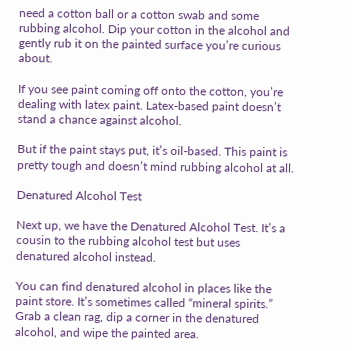need a cotton ball or a cotton swab and some rubbing alcohol. Dip your cotton in the alcohol and gently rub it on the painted surface you’re curious about.

If you see paint coming off onto the cotton, you’re dealing with latex paint. Latex-based paint doesn’t stand a chance against alcohol.

But if the paint stays put, it’s oil-based. This paint is pretty tough and doesn’t mind rubbing alcohol at all.

Denatured Alcohol Test

Next up, we have the Denatured Alcohol Test. It’s a cousin to the rubbing alcohol test but uses denatured alcohol instead.

You can find denatured alcohol in places like the paint store. It’s sometimes called “mineral spirits.” Grab a clean rag, dip a corner in the denatured alcohol, and wipe the painted area.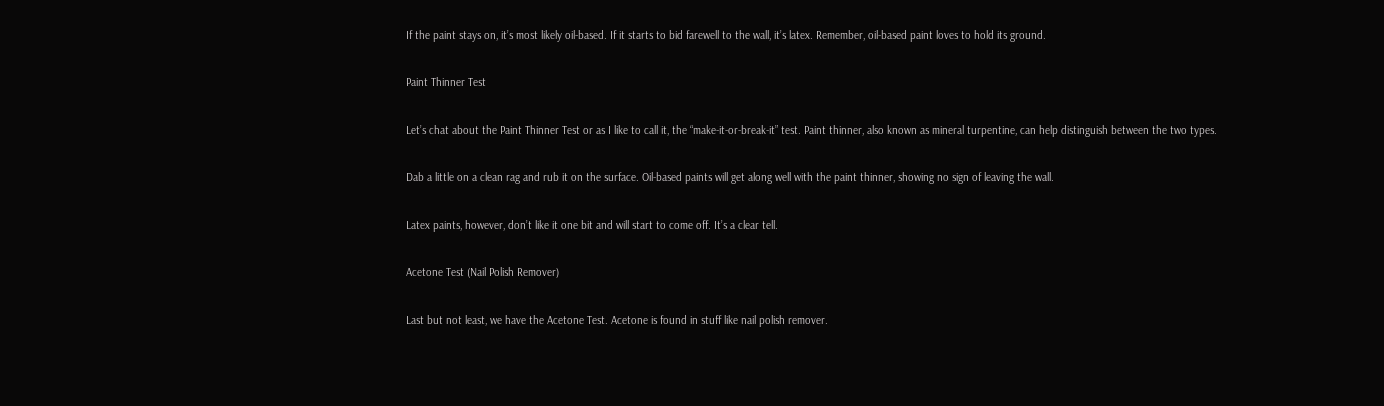If the paint stays on, it’s most likely oil-based. If it starts to bid farewell to the wall, it’s latex. Remember, oil-based paint loves to hold its ground.

Paint Thinner Test

Let’s chat about the Paint Thinner Test or as I like to call it, the “make-it-or-break-it” test. Paint thinner, also known as mineral turpentine, can help distinguish between the two types.

Dab a little on a clean rag and rub it on the surface. Oil-based paints will get along well with the paint thinner, showing no sign of leaving the wall.

Latex paints, however, don’t like it one bit and will start to come off. It’s a clear tell.

Acetone Test (Nail Polish Remover)

Last but not least, we have the Acetone Test. Acetone is found in stuff like nail polish remover.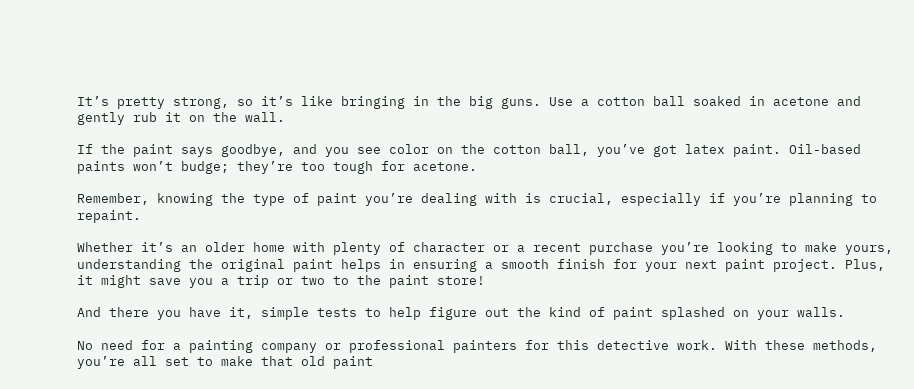It’s pretty strong, so it’s like bringing in the big guns. Use a cotton ball soaked in acetone and gently rub it on the wall.

If the paint says goodbye, and you see color on the cotton ball, you’ve got latex paint. Oil-based paints won’t budge; they’re too tough for acetone.

Remember, knowing the type of paint you’re dealing with is crucial, especially if you’re planning to repaint.

Whether it’s an older home with plenty of character or a recent purchase you’re looking to make yours, understanding the original paint helps in ensuring a smooth finish for your next paint project. Plus, it might save you a trip or two to the paint store!

And there you have it, simple tests to help figure out the kind of paint splashed on your walls.

No need for a painting company or professional painters for this detective work. With these methods, you’re all set to make that old paint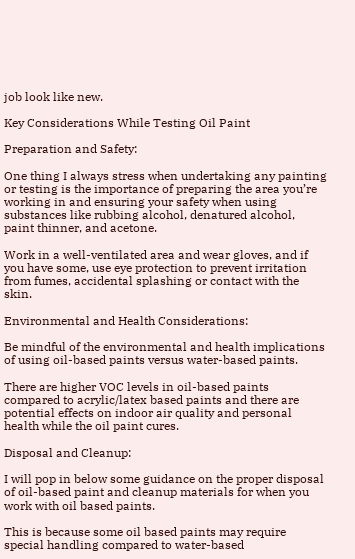job look like new.

Key Considerations While Testing Oil Paint

Preparation and Safety:

One thing I always stress when undertaking any painting or testing is the importance of preparing the area you’re working in and ensuring your safety when using substances like rubbing alcohol, denatured alcohol, paint thinner, and acetone.

Work in a well-ventilated area and wear gloves, and if you have some, use eye protection to prevent irritation from fumes, accidental splashing or contact with the skin.

Environmental and Health Considerations:

Be mindful of the environmental and health implications of using oil-based paints versus water-based paints.

There are higher VOC levels in oil-based paints compared to acrylic/latex based paints and there are potential effects on indoor air quality and personal health while the oil paint cures.

Disposal and Cleanup:

I will pop in below some guidance on the proper disposal of oil-based paint and cleanup materials for when you work with oil based paints.

This is because some oil based paints may require special handling compared to water-based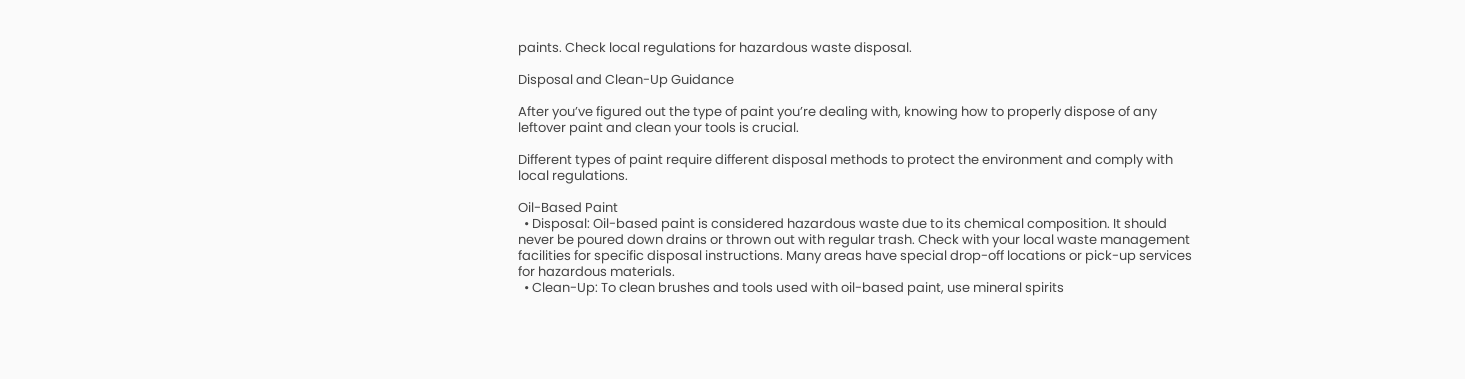paints. Check local regulations for hazardous waste disposal.

Disposal and Clean-Up Guidance

After you’ve figured out the type of paint you’re dealing with, knowing how to properly dispose of any leftover paint and clean your tools is crucial.

Different types of paint require different disposal methods to protect the environment and comply with local regulations.

Oil-Based Paint
  • Disposal: Oil-based paint is considered hazardous waste due to its chemical composition. It should never be poured down drains or thrown out with regular trash. Check with your local waste management facilities for specific disposal instructions. Many areas have special drop-off locations or pick-up services for hazardous materials.
  • Clean-Up: To clean brushes and tools used with oil-based paint, use mineral spirits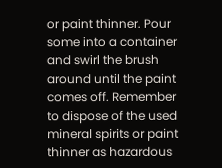or paint thinner. Pour some into a container and swirl the brush around until the paint comes off. Remember to dispose of the used mineral spirits or paint thinner as hazardous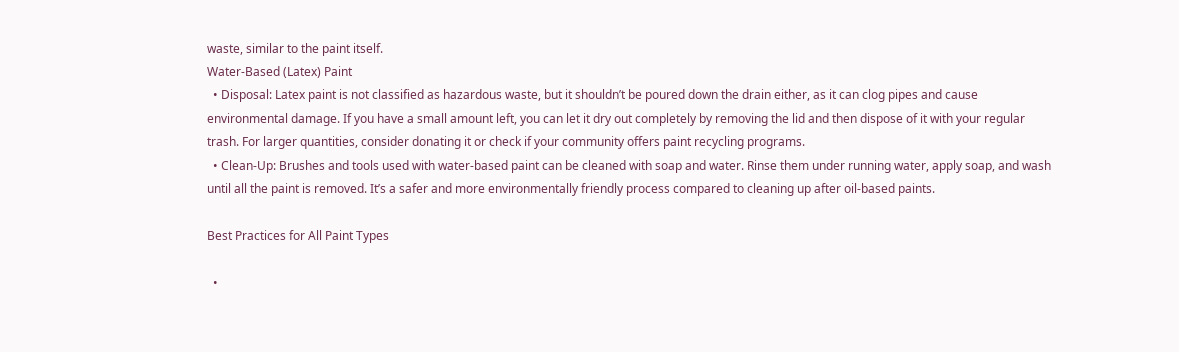waste, similar to the paint itself.
Water-Based (Latex) Paint
  • Disposal: Latex paint is not classified as hazardous waste, but it shouldn’t be poured down the drain either, as it can clog pipes and cause environmental damage. If you have a small amount left, you can let it dry out completely by removing the lid and then dispose of it with your regular trash. For larger quantities, consider donating it or check if your community offers paint recycling programs.
  • Clean-Up: Brushes and tools used with water-based paint can be cleaned with soap and water. Rinse them under running water, apply soap, and wash until all the paint is removed. It’s a safer and more environmentally friendly process compared to cleaning up after oil-based paints.

Best Practices for All Paint Types

  •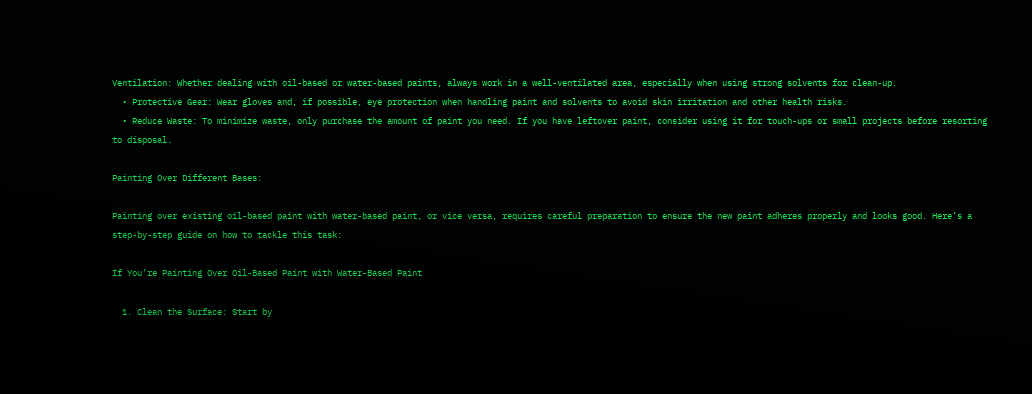Ventilation: Whether dealing with oil-based or water-based paints, always work in a well-ventilated area, especially when using strong solvents for clean-up.
  • Protective Gear: Wear gloves and, if possible, eye protection when handling paint and solvents to avoid skin irritation and other health risks.
  • Reduce Waste: To minimize waste, only purchase the amount of paint you need. If you have leftover paint, consider using it for touch-ups or small projects before resorting to disposal.

Painting Over Different Bases:

Painting over existing oil-based paint with water-based paint, or vice versa, requires careful preparation to ensure the new paint adheres properly and looks good. Here’s a step-by-step guide on how to tackle this task:

If You’re Painting Over Oil-Based Paint with Water-Based Paint

  1. Clean the Surface: Start by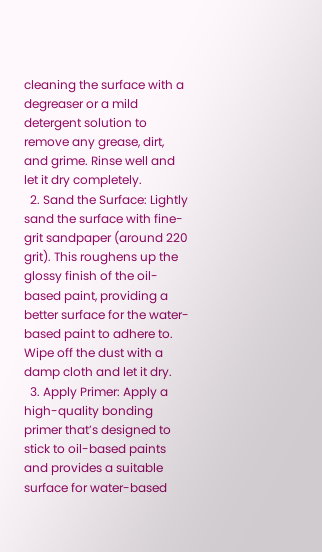cleaning the surface with a degreaser or a mild detergent solution to remove any grease, dirt, and grime. Rinse well and let it dry completely.
  2. Sand the Surface: Lightly sand the surface with fine-grit sandpaper (around 220 grit). This roughens up the glossy finish of the oil-based paint, providing a better surface for the water-based paint to adhere to. Wipe off the dust with a damp cloth and let it dry.
  3. Apply Primer: Apply a high-quality bonding primer that’s designed to stick to oil-based paints and provides a suitable surface for water-based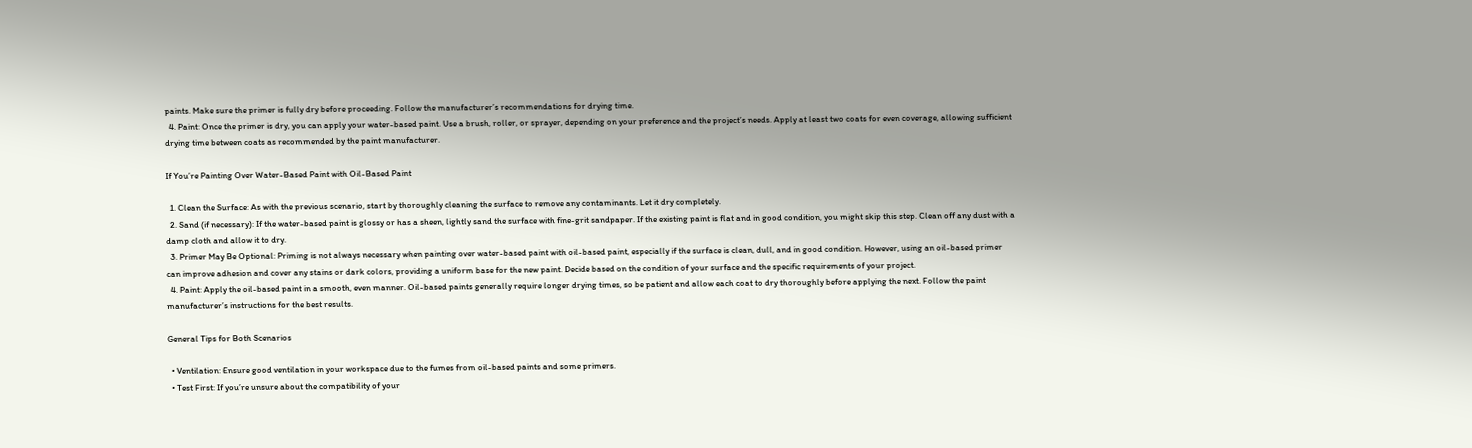paints. Make sure the primer is fully dry before proceeding. Follow the manufacturer’s recommendations for drying time.
  4. Paint: Once the primer is dry, you can apply your water-based paint. Use a brush, roller, or sprayer, depending on your preference and the project’s needs. Apply at least two coats for even coverage, allowing sufficient drying time between coats as recommended by the paint manufacturer.

If You’re Painting Over Water-Based Paint with Oil-Based Paint

  1. Clean the Surface: As with the previous scenario, start by thoroughly cleaning the surface to remove any contaminants. Let it dry completely.
  2. Sand (if necessary): If the water-based paint is glossy or has a sheen, lightly sand the surface with fine-grit sandpaper. If the existing paint is flat and in good condition, you might skip this step. Clean off any dust with a damp cloth and allow it to dry.
  3. Primer May Be Optional: Priming is not always necessary when painting over water-based paint with oil-based paint, especially if the surface is clean, dull, and in good condition. However, using an oil-based primer can improve adhesion and cover any stains or dark colors, providing a uniform base for the new paint. Decide based on the condition of your surface and the specific requirements of your project.
  4. Paint: Apply the oil-based paint in a smooth, even manner. Oil-based paints generally require longer drying times, so be patient and allow each coat to dry thoroughly before applying the next. Follow the paint manufacturer’s instructions for the best results.

General Tips for Both Scenarios

  • Ventilation: Ensure good ventilation in your workspace due to the fumes from oil-based paints and some primers.
  • Test First: If you’re unsure about the compatibility of your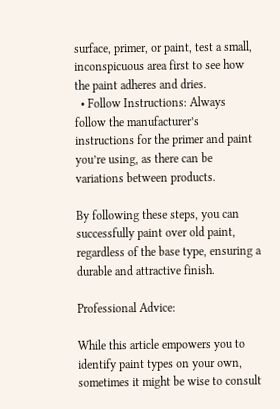surface, primer, or paint, test a small, inconspicuous area first to see how the paint adheres and dries.
  • Follow Instructions: Always follow the manufacturer’s instructions for the primer and paint you’re using, as there can be variations between products.

By following these steps, you can successfully paint over old paint, regardless of the base type, ensuring a durable and attractive finish.

Professional Advice:

While this article empowers you to identify paint types on your own, sometimes it might be wise to consult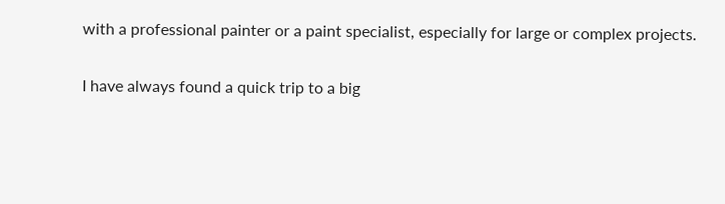with a professional painter or a paint specialist, especially for large or complex projects.

I have always found a quick trip to a big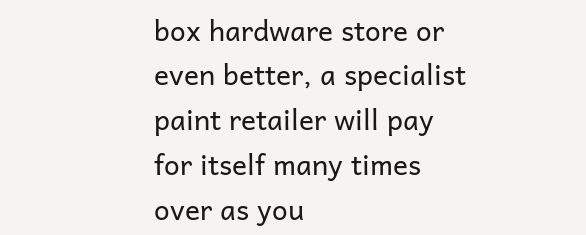box hardware store or even better, a specialist paint retailer will pay for itself many times over as you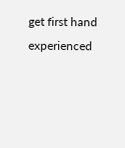get first hand experienced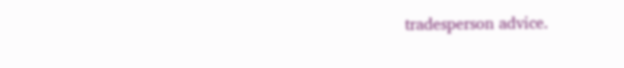tradesperson advice.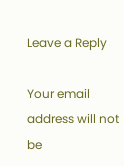Leave a Reply

Your email address will not be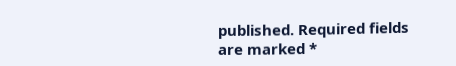published. Required fields are marked *